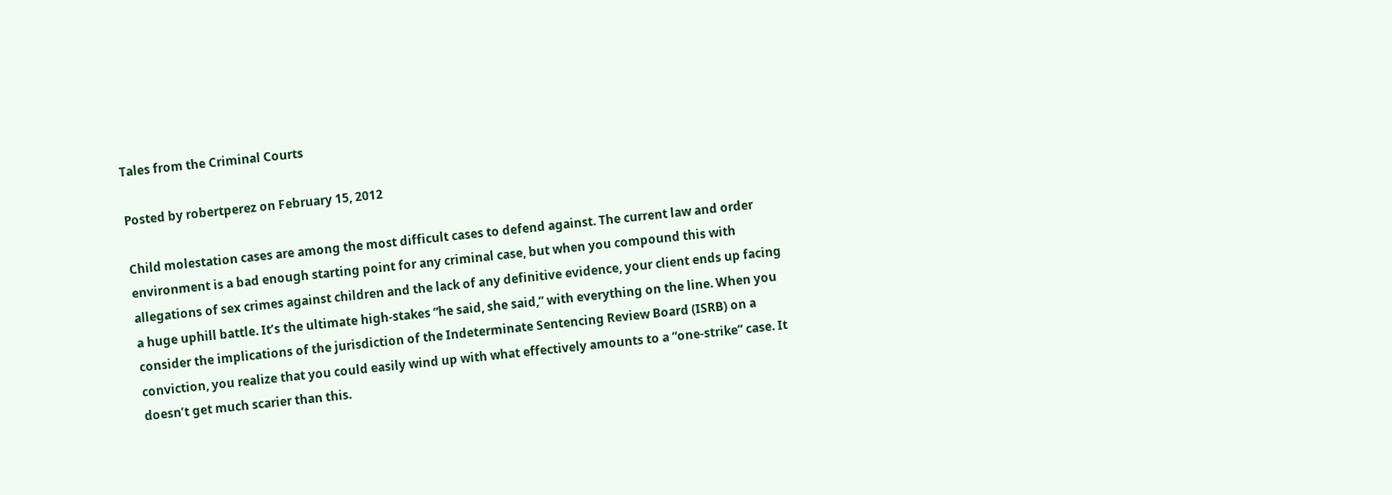Tales from the Criminal Courts

Posted by robertperez on February 15, 2012

Child molestation cases are among the most difficult cases to defend against. The current law and order environment is a bad enough starting point for any criminal case, but when you compound this with allegations of sex crimes against children and the lack of any definitive evidence, your client ends up facing a huge uphill battle. It’s the ultimate high-stakes “he said, she said,” with everything on the line. When you consider the implications of the jurisdiction of the Indeterminate Sentencing Review Board (ISRB) on a conviction, you realize that you could easily wind up with what effectively amounts to a “one-strike” case. It doesn’t get much scarier than this.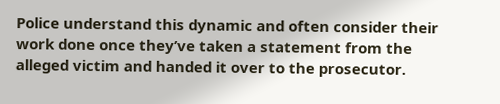Police understand this dynamic and often consider their work done once they’ve taken a statement from the alleged victim and handed it over to the prosecutor.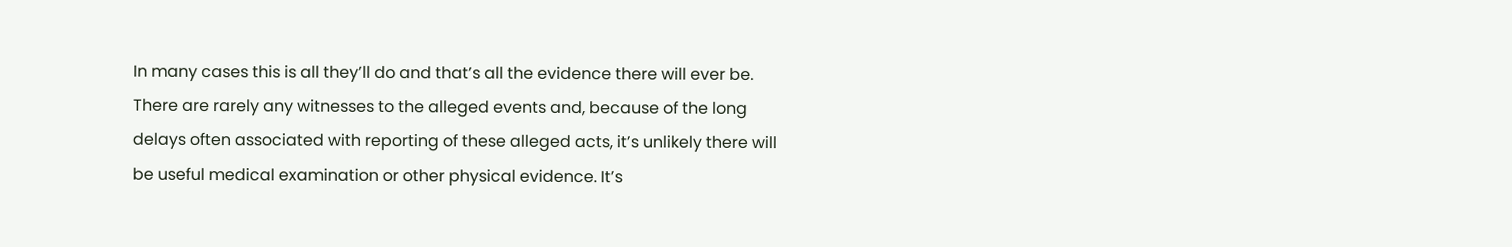In many cases this is all they’ll do and that’s all the evidence there will ever be. There are rarely any witnesses to the alleged events and, because of the long delays often associated with reporting of these alleged acts, it’s unlikely there will be useful medical examination or other physical evidence. It’s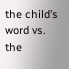the child’s word vs. the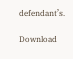defendant’s.

Download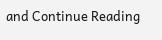and Continue Reading